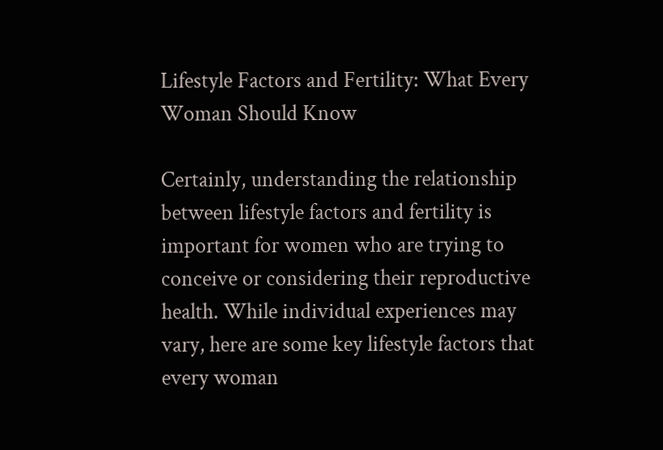Lifestyle Factors and Fertility: What Every Woman Should Know

Certainly, understanding the relationship between lifestyle factors and fertility is important for women who are trying to conceive or considering their reproductive health. While individual experiences may vary, here are some key lifestyle factors that every woman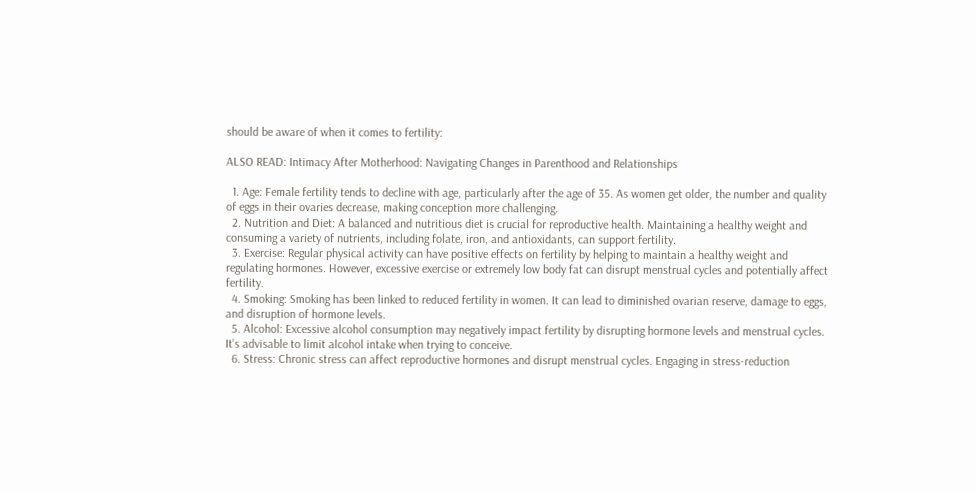should be aware of when it comes to fertility:

ALSO READ: Intimacy After Motherhood: Navigating Changes in Parenthood and Relationships

  1. Age: Female fertility tends to decline with age, particularly after the age of 35. As women get older, the number and quality of eggs in their ovaries decrease, making conception more challenging.
  2. Nutrition and Diet: A balanced and nutritious diet is crucial for reproductive health. Maintaining a healthy weight and consuming a variety of nutrients, including folate, iron, and antioxidants, can support fertility.
  3. Exercise: Regular physical activity can have positive effects on fertility by helping to maintain a healthy weight and regulating hormones. However, excessive exercise or extremely low body fat can disrupt menstrual cycles and potentially affect fertility.
  4. Smoking: Smoking has been linked to reduced fertility in women. It can lead to diminished ovarian reserve, damage to eggs, and disruption of hormone levels.
  5. Alcohol: Excessive alcohol consumption may negatively impact fertility by disrupting hormone levels and menstrual cycles. It’s advisable to limit alcohol intake when trying to conceive.
  6. Stress: Chronic stress can affect reproductive hormones and disrupt menstrual cycles. Engaging in stress-reduction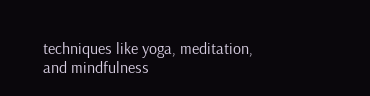techniques like yoga, meditation, and mindfulness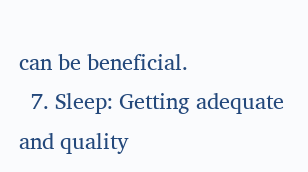can be beneficial.
  7. Sleep: Getting adequate and quality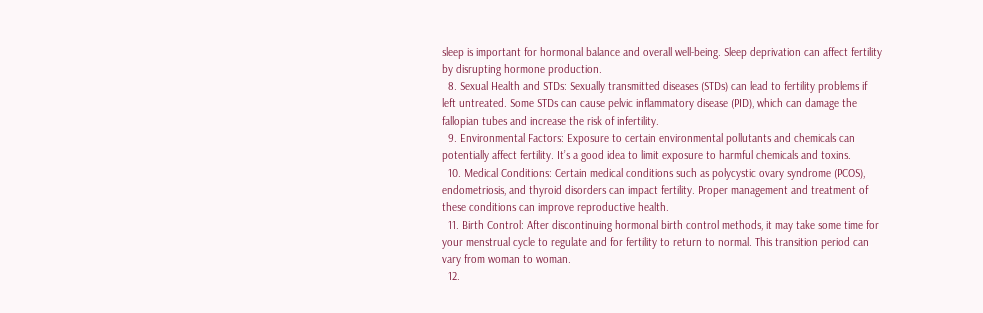sleep is important for hormonal balance and overall well-being. Sleep deprivation can affect fertility by disrupting hormone production.
  8. Sexual Health and STDs: Sexually transmitted diseases (STDs) can lead to fertility problems if left untreated. Some STDs can cause pelvic inflammatory disease (PID), which can damage the fallopian tubes and increase the risk of infertility.
  9. Environmental Factors: Exposure to certain environmental pollutants and chemicals can potentially affect fertility. It’s a good idea to limit exposure to harmful chemicals and toxins.
  10. Medical Conditions: Certain medical conditions such as polycystic ovary syndrome (PCOS), endometriosis, and thyroid disorders can impact fertility. Proper management and treatment of these conditions can improve reproductive health.
  11. Birth Control: After discontinuing hormonal birth control methods, it may take some time for your menstrual cycle to regulate and for fertility to return to normal. This transition period can vary from woman to woman.
  12.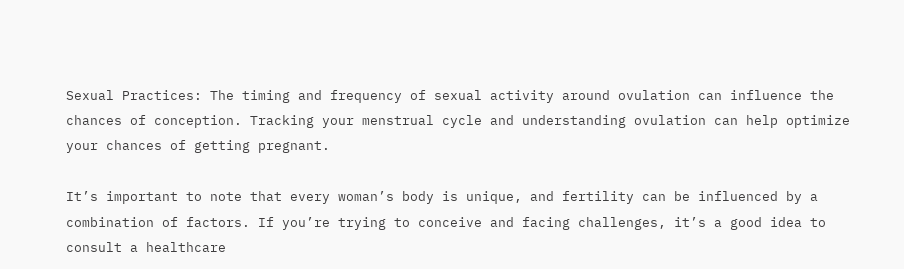Sexual Practices: The timing and frequency of sexual activity around ovulation can influence the chances of conception. Tracking your menstrual cycle and understanding ovulation can help optimize your chances of getting pregnant.

It’s important to note that every woman’s body is unique, and fertility can be influenced by a combination of factors. If you’re trying to conceive and facing challenges, it’s a good idea to consult a healthcare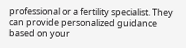professional or a fertility specialist. They can provide personalized guidance based on your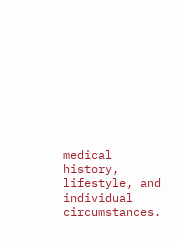medical history, lifestyle, and individual circumstances.